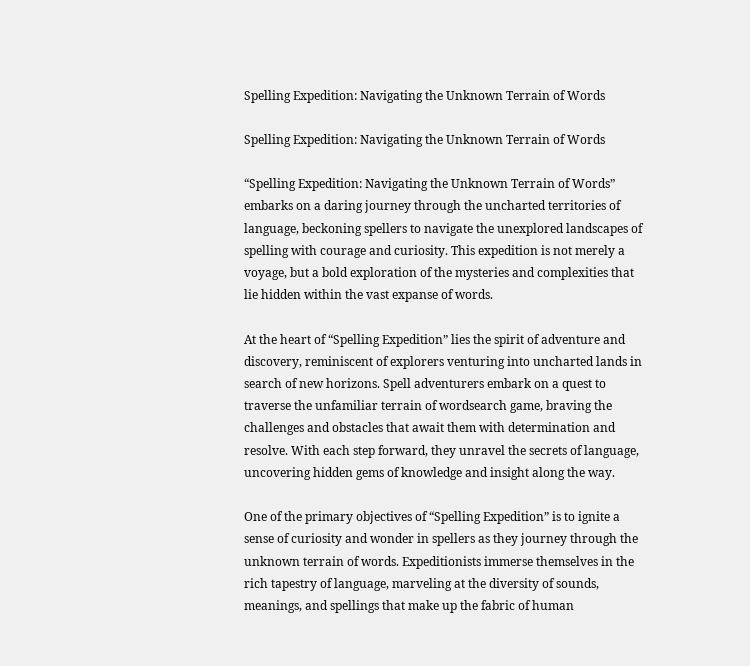Spelling Expedition: Navigating the Unknown Terrain of Words

Spelling Expedition: Navigating the Unknown Terrain of Words

“Spelling Expedition: Navigating the Unknown Terrain of Words” embarks on a daring journey through the uncharted territories of language, beckoning spellers to navigate the unexplored landscapes of spelling with courage and curiosity. This expedition is not merely a voyage, but a bold exploration of the mysteries and complexities that lie hidden within the vast expanse of words.

At the heart of “Spelling Expedition” lies the spirit of adventure and discovery, reminiscent of explorers venturing into uncharted lands in search of new horizons. Spell adventurers embark on a quest to traverse the unfamiliar terrain of wordsearch game, braving the challenges and obstacles that await them with determination and resolve. With each step forward, they unravel the secrets of language, uncovering hidden gems of knowledge and insight along the way.

One of the primary objectives of “Spelling Expedition” is to ignite a sense of curiosity and wonder in spellers as they journey through the unknown terrain of words. Expeditionists immerse themselves in the rich tapestry of language, marveling at the diversity of sounds, meanings, and spellings that make up the fabric of human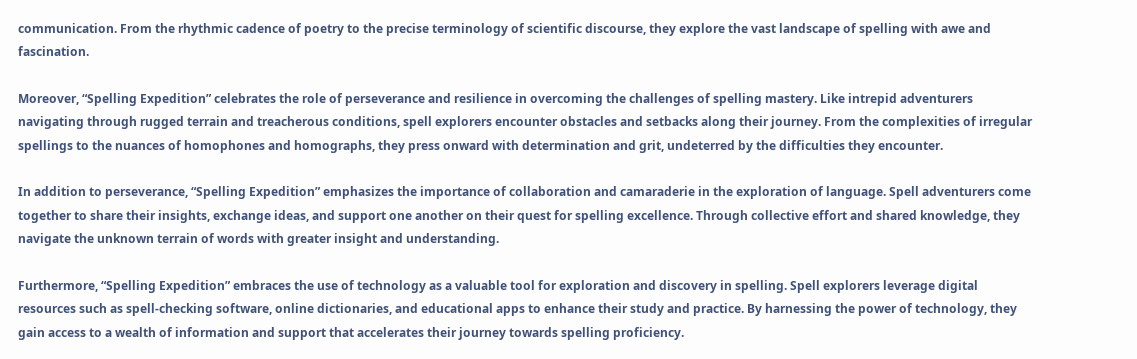communication. From the rhythmic cadence of poetry to the precise terminology of scientific discourse, they explore the vast landscape of spelling with awe and fascination.

Moreover, “Spelling Expedition” celebrates the role of perseverance and resilience in overcoming the challenges of spelling mastery. Like intrepid adventurers navigating through rugged terrain and treacherous conditions, spell explorers encounter obstacles and setbacks along their journey. From the complexities of irregular spellings to the nuances of homophones and homographs, they press onward with determination and grit, undeterred by the difficulties they encounter.

In addition to perseverance, “Spelling Expedition” emphasizes the importance of collaboration and camaraderie in the exploration of language. Spell adventurers come together to share their insights, exchange ideas, and support one another on their quest for spelling excellence. Through collective effort and shared knowledge, they navigate the unknown terrain of words with greater insight and understanding.

Furthermore, “Spelling Expedition” embraces the use of technology as a valuable tool for exploration and discovery in spelling. Spell explorers leverage digital resources such as spell-checking software, online dictionaries, and educational apps to enhance their study and practice. By harnessing the power of technology, they gain access to a wealth of information and support that accelerates their journey towards spelling proficiency.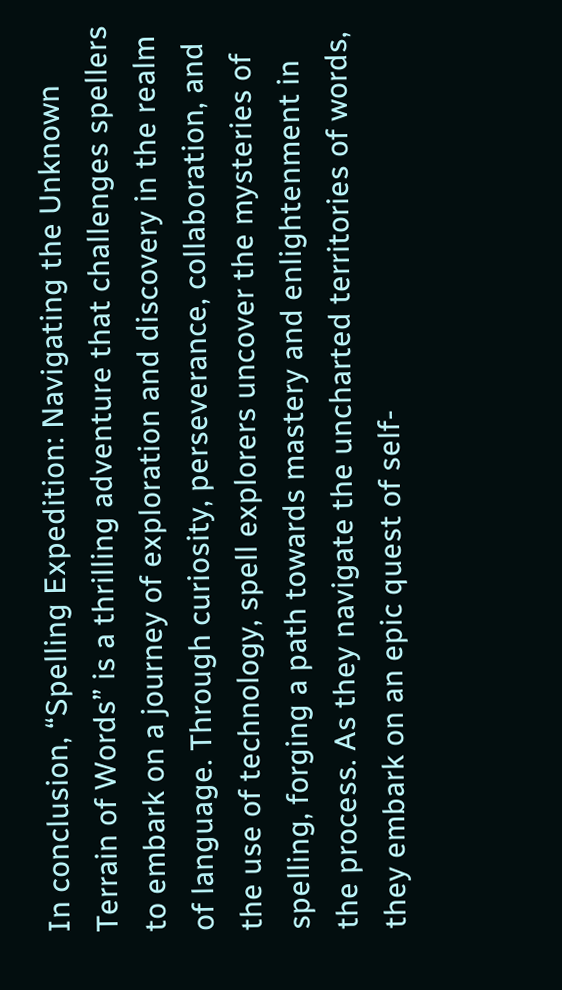In conclusion, “Spelling Expedition: Navigating the Unknown Terrain of Words” is a thrilling adventure that challenges spellers to embark on a journey of exploration and discovery in the realm of language. Through curiosity, perseverance, collaboration, and the use of technology, spell explorers uncover the mysteries of spelling, forging a path towards mastery and enlightenment in the process. As they navigate the uncharted territories of words, they embark on an epic quest of self-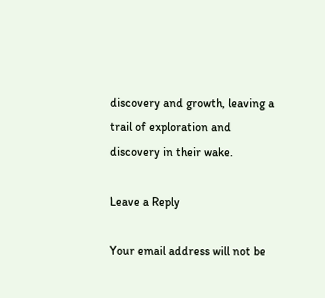discovery and growth, leaving a trail of exploration and discovery in their wake.

Leave a Reply

Your email address will not be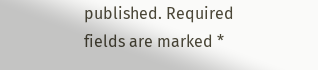published. Required fields are marked *